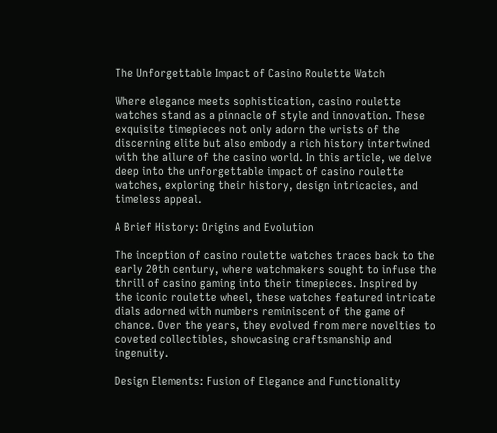The Unforgettable Impact of Casino Roulette Watch

Where elegance meets sophistication, casino roulette watches stand as a pinnacle of style and innovation. These exquisite timepieces not only adorn the wrists of the discerning elite but also embody a rich history intertwined with the allure of the casino world. In this article, we delve deep into the unforgettable impact of casino roulette watches, exploring their history, design intricacies, and timeless appeal.

A Brief History: Origins and Evolution

The inception of casino roulette watches traces back to the early 20th century, where watchmakers sought to infuse the thrill of casino gaming into their timepieces. Inspired by the iconic roulette wheel, these watches featured intricate dials adorned with numbers reminiscent of the game of chance. Over the years, they evolved from mere novelties to coveted collectibles, showcasing craftsmanship and ingenuity.

Design Elements: Fusion of Elegance and Functionality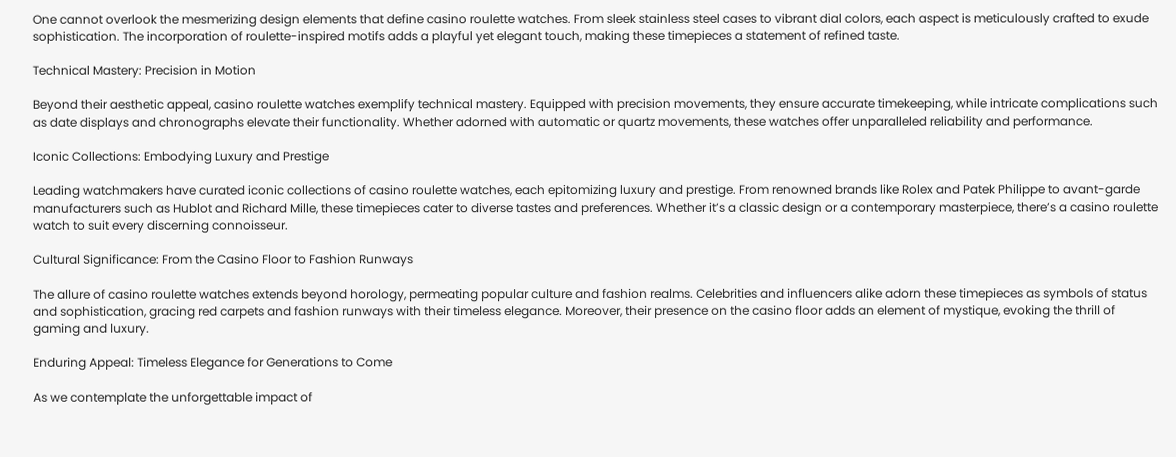One cannot overlook the mesmerizing design elements that define casino roulette watches. From sleek stainless steel cases to vibrant dial colors, each aspect is meticulously crafted to exude sophistication. The incorporation of roulette-inspired motifs adds a playful yet elegant touch, making these timepieces a statement of refined taste.

Technical Mastery: Precision in Motion

Beyond their aesthetic appeal, casino roulette watches exemplify technical mastery. Equipped with precision movements, they ensure accurate timekeeping, while intricate complications such as date displays and chronographs elevate their functionality. Whether adorned with automatic or quartz movements, these watches offer unparalleled reliability and performance.

Iconic Collections: Embodying Luxury and Prestige

Leading watchmakers have curated iconic collections of casino roulette watches, each epitomizing luxury and prestige. From renowned brands like Rolex and Patek Philippe to avant-garde manufacturers such as Hublot and Richard Mille, these timepieces cater to diverse tastes and preferences. Whether it’s a classic design or a contemporary masterpiece, there’s a casino roulette watch to suit every discerning connoisseur.

Cultural Significance: From the Casino Floor to Fashion Runways

The allure of casino roulette watches extends beyond horology, permeating popular culture and fashion realms. Celebrities and influencers alike adorn these timepieces as symbols of status and sophistication, gracing red carpets and fashion runways with their timeless elegance. Moreover, their presence on the casino floor adds an element of mystique, evoking the thrill of gaming and luxury.

Enduring Appeal: Timeless Elegance for Generations to Come

As we contemplate the unforgettable impact of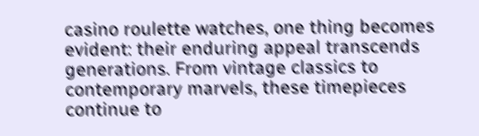casino roulette watches, one thing becomes evident: their enduring appeal transcends generations. From vintage classics to contemporary marvels, these timepieces continue to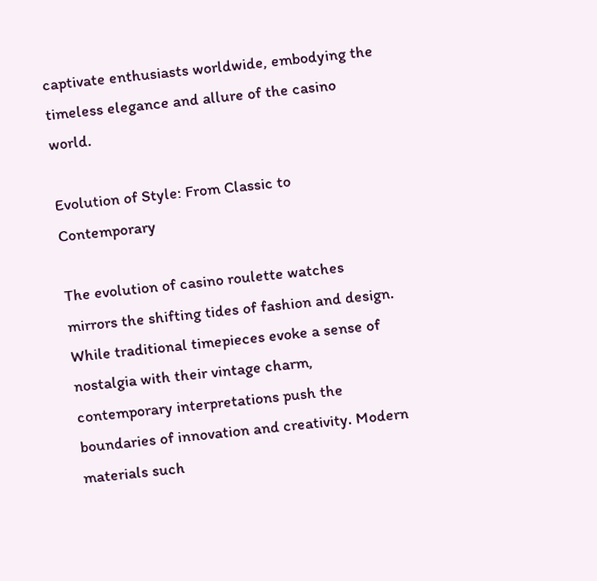captivate enthusiasts worldwide, embodying the timeless elegance and allure of the casino world.

Evolution of Style: From Classic to Contemporary

The evolution of casino roulette watches mirrors the shifting tides of fashion and design. While traditional timepieces evoke a sense of nostalgia with their vintage charm, contemporary interpretations push the boundaries of innovation and creativity. Modern materials such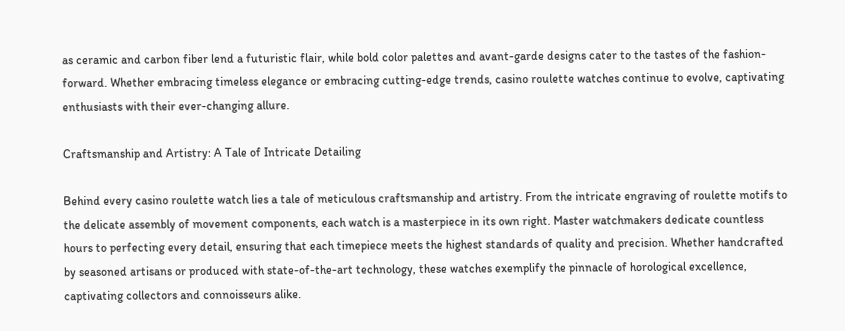as ceramic and carbon fiber lend a futuristic flair, while bold color palettes and avant-garde designs cater to the tastes of the fashion-forward. Whether embracing timeless elegance or embracing cutting-edge trends, casino roulette watches continue to evolve, captivating enthusiasts with their ever-changing allure.

Craftsmanship and Artistry: A Tale of Intricate Detailing

Behind every casino roulette watch lies a tale of meticulous craftsmanship and artistry. From the intricate engraving of roulette motifs to the delicate assembly of movement components, each watch is a masterpiece in its own right. Master watchmakers dedicate countless hours to perfecting every detail, ensuring that each timepiece meets the highest standards of quality and precision. Whether handcrafted by seasoned artisans or produced with state-of-the-art technology, these watches exemplify the pinnacle of horological excellence, captivating collectors and connoisseurs alike.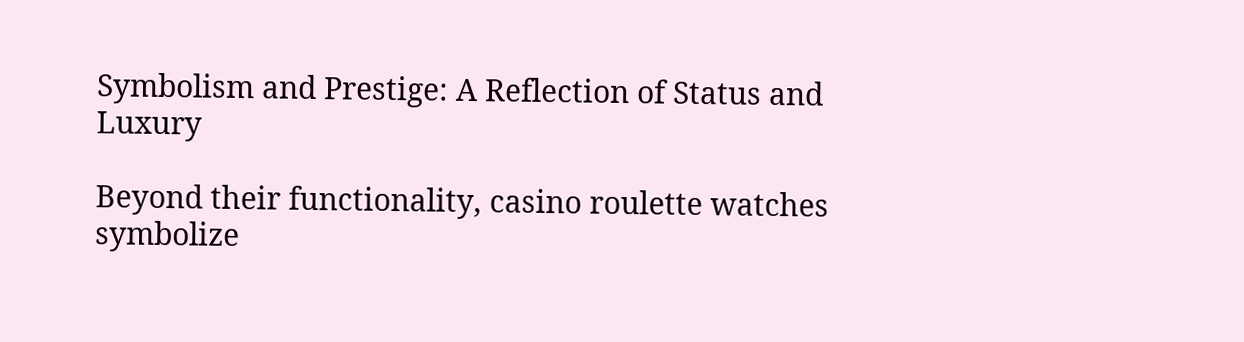Symbolism and Prestige: A Reflection of Status and Luxury

Beyond their functionality, casino roulette watches symbolize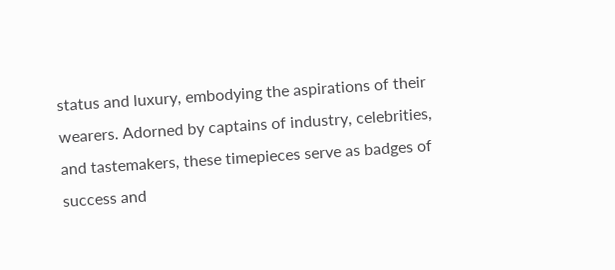status and luxury, embodying the aspirations of their wearers. Adorned by captains of industry, celebrities, and tastemakers, these timepieces serve as badges of success and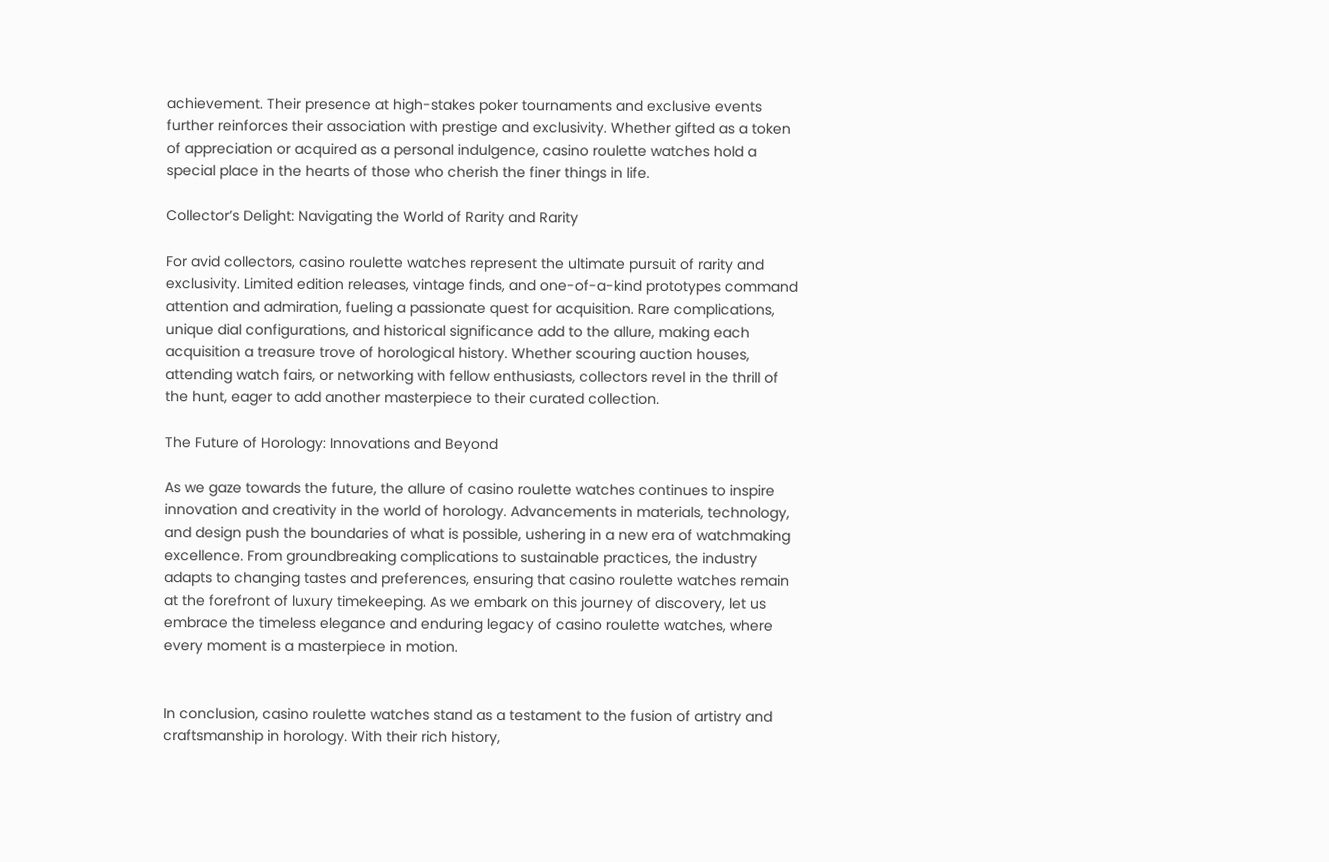achievement. Their presence at high-stakes poker tournaments and exclusive events further reinforces their association with prestige and exclusivity. Whether gifted as a token of appreciation or acquired as a personal indulgence, casino roulette watches hold a special place in the hearts of those who cherish the finer things in life.

Collector’s Delight: Navigating the World of Rarity and Rarity

For avid collectors, casino roulette watches represent the ultimate pursuit of rarity and exclusivity. Limited edition releases, vintage finds, and one-of-a-kind prototypes command attention and admiration, fueling a passionate quest for acquisition. Rare complications, unique dial configurations, and historical significance add to the allure, making each acquisition a treasure trove of horological history. Whether scouring auction houses, attending watch fairs, or networking with fellow enthusiasts, collectors revel in the thrill of the hunt, eager to add another masterpiece to their curated collection.

The Future of Horology: Innovations and Beyond

As we gaze towards the future, the allure of casino roulette watches continues to inspire innovation and creativity in the world of horology. Advancements in materials, technology, and design push the boundaries of what is possible, ushering in a new era of watchmaking excellence. From groundbreaking complications to sustainable practices, the industry adapts to changing tastes and preferences, ensuring that casino roulette watches remain at the forefront of luxury timekeeping. As we embark on this journey of discovery, let us embrace the timeless elegance and enduring legacy of casino roulette watches, where every moment is a masterpiece in motion.


In conclusion, casino roulette watches stand as a testament to the fusion of artistry and craftsmanship in horology. With their rich history,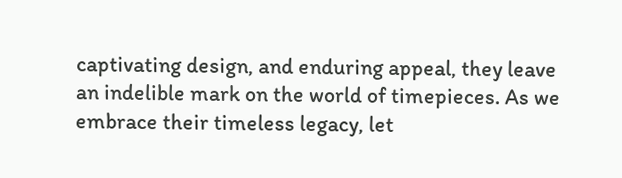captivating design, and enduring appeal, they leave an indelible mark on the world of timepieces. As we embrace their timeless legacy, let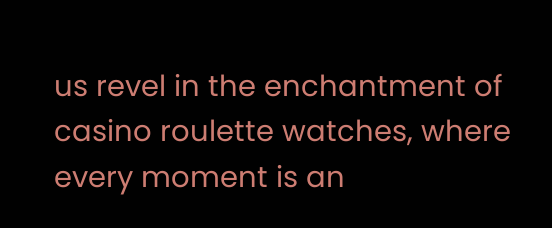us revel in the enchantment of casino roulette watches, where every moment is an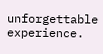unforgettable experience.